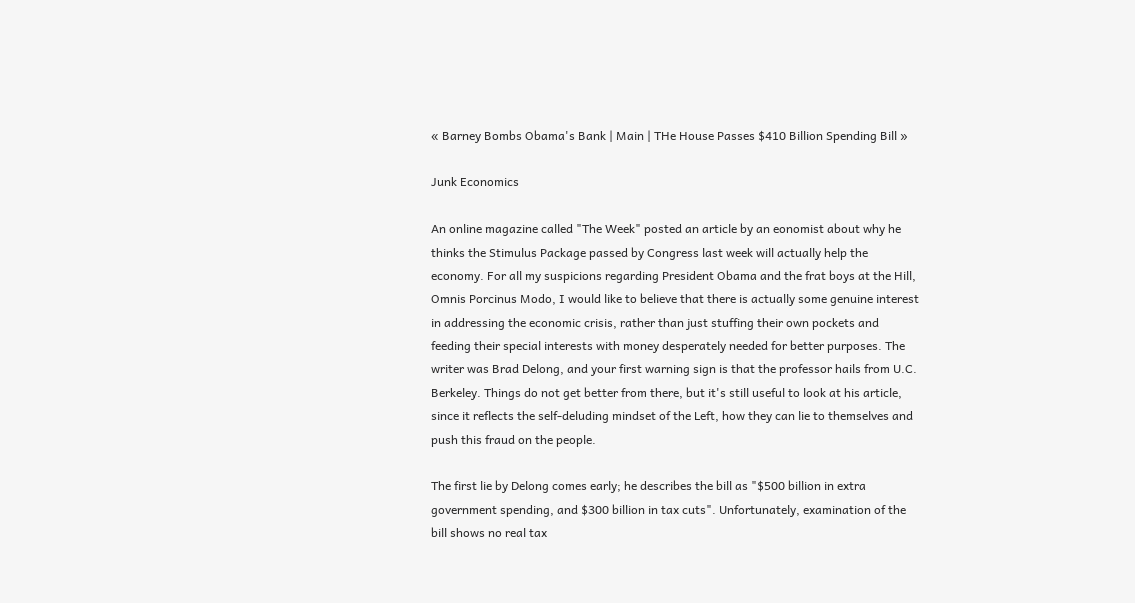« Barney Bombs Obama's Bank | Main | THe House Passes $410 Billion Spending Bill »

Junk Economics

An online magazine called "The Week" posted an article by an eonomist about why he thinks the Stimulus Package passed by Congress last week will actually help the economy. For all my suspicions regarding President Obama and the frat boys at the Hill, Omnis Porcinus Modo, I would like to believe that there is actually some genuine interest in addressing the economic crisis, rather than just stuffing their own pockets and feeding their special interests with money desperately needed for better purposes. The writer was Brad Delong, and your first warning sign is that the professor hails from U.C. Berkeley. Things do not get better from there, but it's still useful to look at his article, since it reflects the self-deluding mindset of the Left, how they can lie to themselves and push this fraud on the people.

The first lie by Delong comes early; he describes the bill as "$500 billion in extra government spending, and $300 billion in tax cuts". Unfortunately, examination of the bill shows no real tax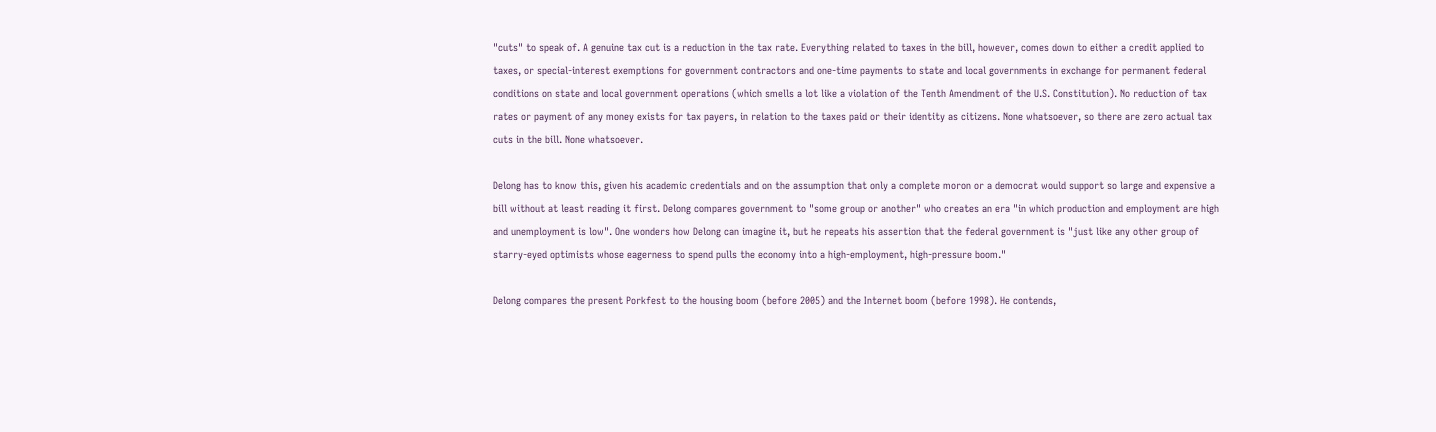"cuts" to speak of. A genuine tax cut is a reduction in the tax rate. Everything related to taxes in the bill, however, comes down to either a credit applied to taxes, or special-interest exemptions for government contractors and one-time payments to state and local governments in exchange for permanent federal conditions on state and local government operations (which smells a lot like a violation of the Tenth Amendment of the U.S. Constitution). No reduction of tax rates or payment of any money exists for tax payers, in relation to the taxes paid or their identity as citizens. None whatsoever, so there are zero actual tax cuts in the bill. None whatsoever.

Delong has to know this, given his academic credentials and on the assumption that only a complete moron or a democrat would support so large and expensive a bill without at least reading it first. Delong compares government to "some group or another" who creates an era "in which production and employment are high and unemployment is low". One wonders how Delong can imagine it, but he repeats his assertion that the federal government is "just like any other group of starry-eyed optimists whose eagerness to spend pulls the economy into a high-employment, high-pressure boom."

Delong compares the present Porkfest to the housing boom (before 2005) and the Internet boom (before 1998). He contends,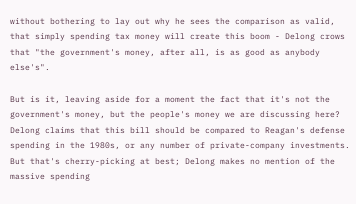without bothering to lay out why he sees the comparison as valid, that simply spending tax money will create this boom - Delong crows that "the government's money, after all, is as good as anybody else's".

But is it, leaving aside for a moment the fact that it's not the government's money, but the people's money we are discussing here? Delong claims that this bill should be compared to Reagan's defense spending in the 1980s, or any number of private-company investments. But that's cherry-picking at best; Delong makes no mention of the massive spending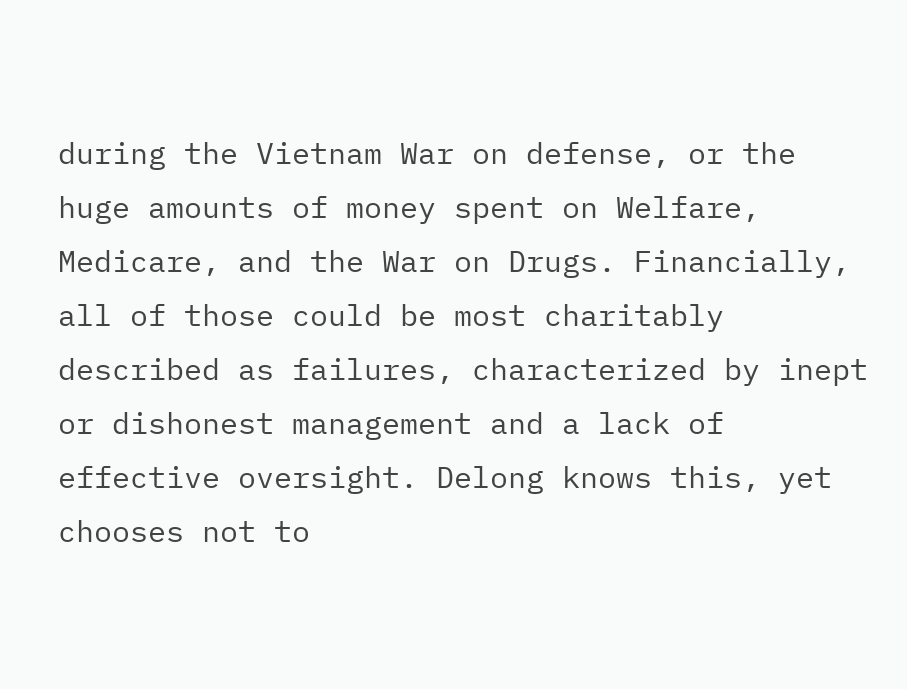during the Vietnam War on defense, or the huge amounts of money spent on Welfare, Medicare, and the War on Drugs. Financially, all of those could be most charitably described as failures, characterized by inept or dishonest management and a lack of effective oversight. Delong knows this, yet chooses not to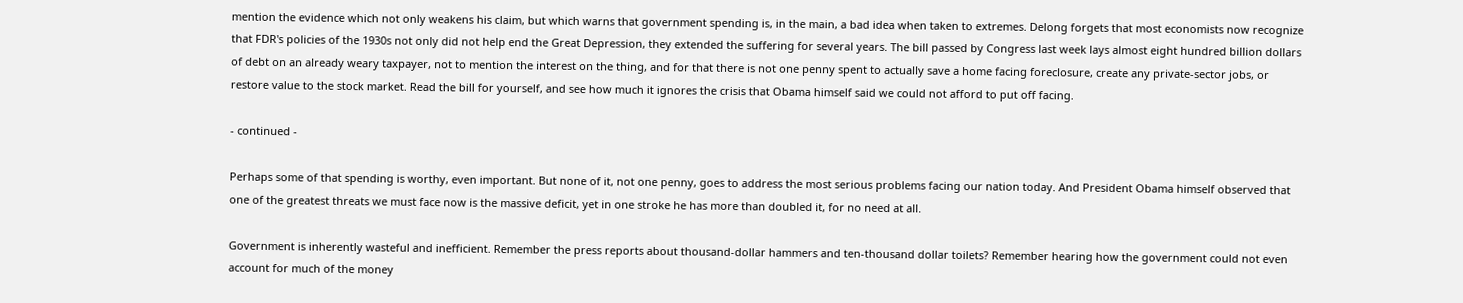mention the evidence which not only weakens his claim, but which warns that government spending is, in the main, a bad idea when taken to extremes. Delong forgets that most economists now recognize that FDR's policies of the 1930s not only did not help end the Great Depression, they extended the suffering for several years. The bill passed by Congress last week lays almost eight hundred billion dollars of debt on an already weary taxpayer, not to mention the interest on the thing, and for that there is not one penny spent to actually save a home facing foreclosure, create any private-sector jobs, or restore value to the stock market. Read the bill for yourself, and see how much it ignores the crisis that Obama himself said we could not afford to put off facing.

- continued -

Perhaps some of that spending is worthy, even important. But none of it, not one penny, goes to address the most serious problems facing our nation today. And President Obama himself observed that one of the greatest threats we must face now is the massive deficit, yet in one stroke he has more than doubled it, for no need at all.

Government is inherently wasteful and inefficient. Remember the press reports about thousand-dollar hammers and ten-thousand dollar toilets? Remember hearing how the government could not even account for much of the money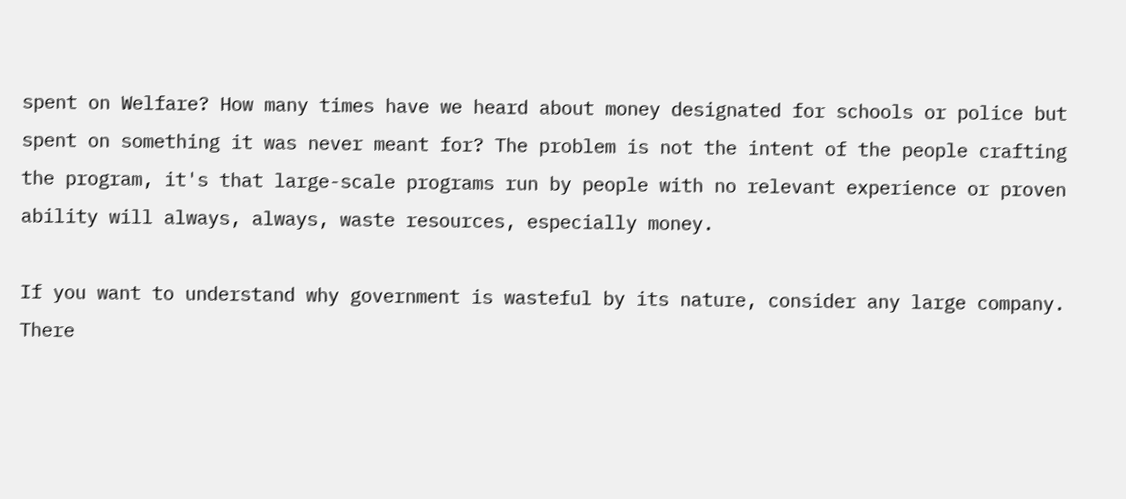spent on Welfare? How many times have we heard about money designated for schools or police but spent on something it was never meant for? The problem is not the intent of the people crafting the program, it's that large-scale programs run by people with no relevant experience or proven ability will always, always, waste resources, especially money.

If you want to understand why government is wasteful by its nature, consider any large company. There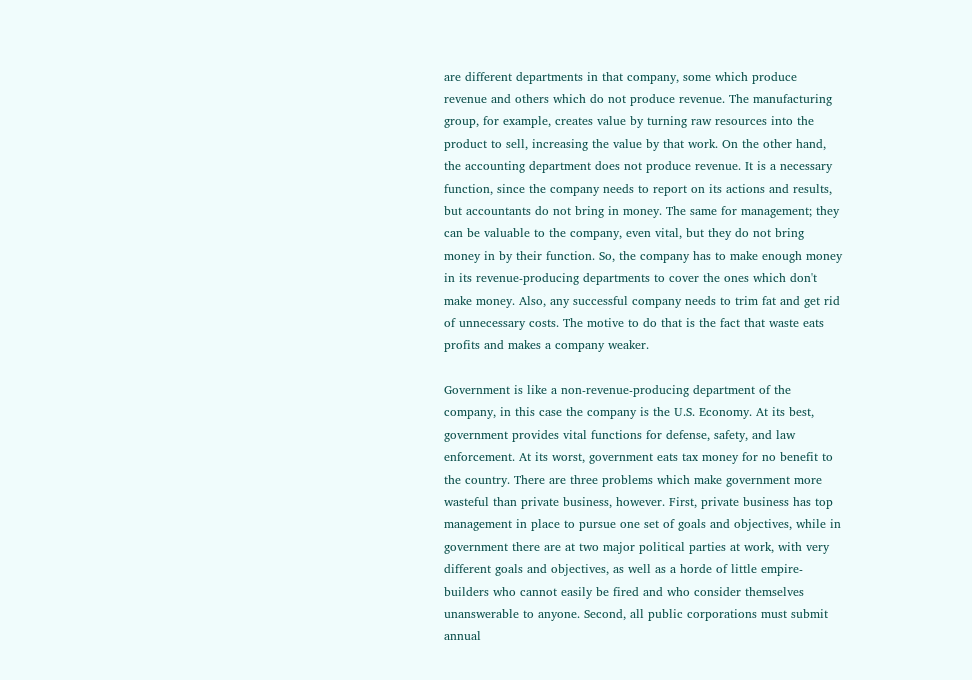are different departments in that company, some which produce revenue and others which do not produce revenue. The manufacturing group, for example, creates value by turning raw resources into the product to sell, increasing the value by that work. On the other hand, the accounting department does not produce revenue. It is a necessary function, since the company needs to report on its actions and results, but accountants do not bring in money. The same for management; they can be valuable to the company, even vital, but they do not bring money in by their function. So, the company has to make enough money in its revenue-producing departments to cover the ones which don't make money. Also, any successful company needs to trim fat and get rid of unnecessary costs. The motive to do that is the fact that waste eats profits and makes a company weaker.

Government is like a non-revenue-producing department of the company, in this case the company is the U.S. Economy. At its best, government provides vital functions for defense, safety, and law enforcement. At its worst, government eats tax money for no benefit to the country. There are three problems which make government more wasteful than private business, however. First, private business has top management in place to pursue one set of goals and objectives, while in government there are at two major political parties at work, with very different goals and objectives, as well as a horde of little empire-builders who cannot easily be fired and who consider themselves unanswerable to anyone. Second, all public corporations must submit annual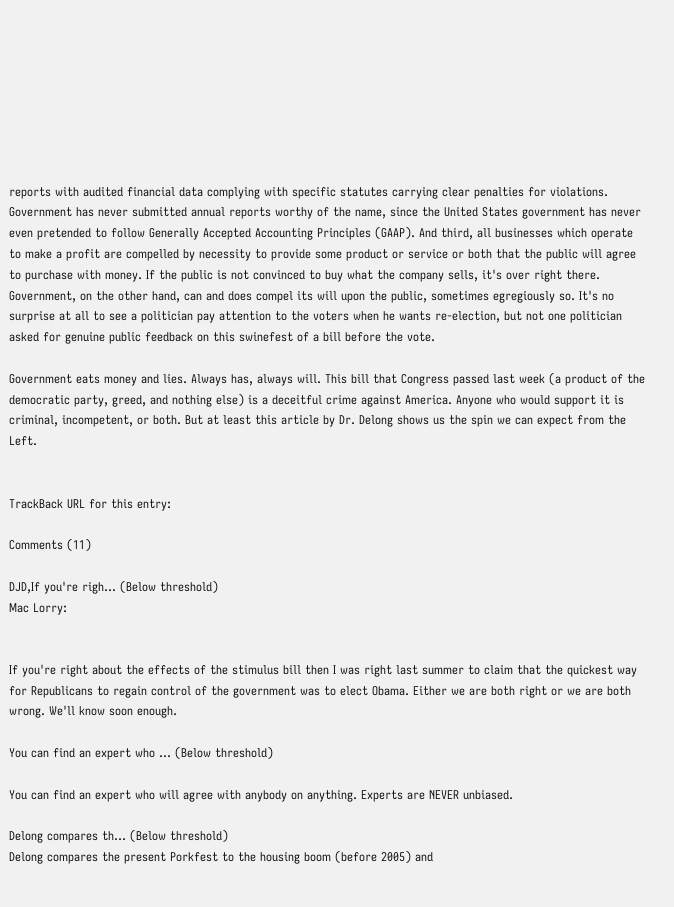reports with audited financial data complying with specific statutes carrying clear penalties for violations. Government has never submitted annual reports worthy of the name, since the United States government has never even pretended to follow Generally Accepted Accounting Principles (GAAP). And third, all businesses which operate to make a profit are compelled by necessity to provide some product or service or both that the public will agree to purchase with money. If the public is not convinced to buy what the company sells, it's over right there. Government, on the other hand, can and does compel its will upon the public, sometimes egregiously so. It's no surprise at all to see a politician pay attention to the voters when he wants re-election, but not one politician asked for genuine public feedback on this swinefest of a bill before the vote.

Government eats money and lies. Always has, always will. This bill that Congress passed last week (a product of the democratic party, greed, and nothing else) is a deceitful crime against America. Anyone who would support it is criminal, incompetent, or both. But at least this article by Dr. Delong shows us the spin we can expect from the Left.


TrackBack URL for this entry:

Comments (11)

DJD,If you're righ... (Below threshold)
Mac Lorry:


If you're right about the effects of the stimulus bill then I was right last summer to claim that the quickest way for Republicans to regain control of the government was to elect Obama. Either we are both right or we are both wrong. We'll know soon enough.

You can find an expert who ... (Below threshold)

You can find an expert who will agree with anybody on anything. Experts are NEVER unbiased.

Delong compares th... (Below threshold)
Delong compares the present Porkfest to the housing boom (before 2005) and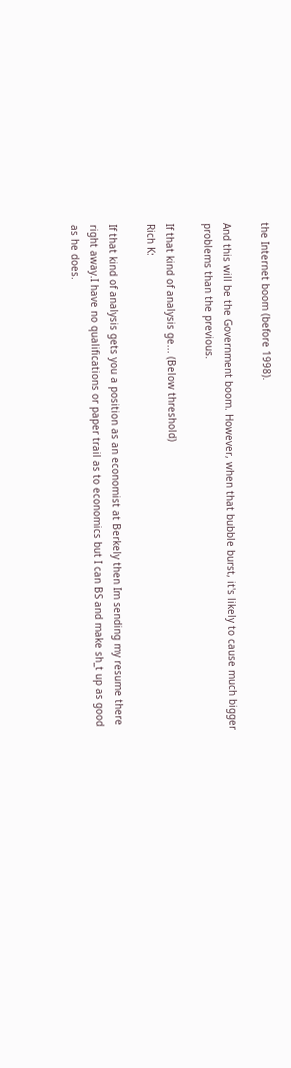the Internet boom (before 1998).

And this will be the Government boom. However, when that bubble burst, it's likely to cause much bigger problems than the previous.

If that kind of analysis ge... (Below threshold)
Rich K:

If that kind of analysis gets you a position as an economist at Berkely then Im sending my resume there right away.I have no qualifications or paper trail as to economics but I can BS and make sh_t up as good as he does.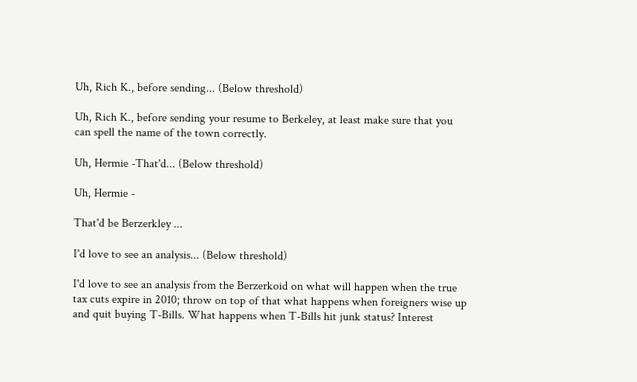Uh, Rich K., before sending... (Below threshold)

Uh, Rich K., before sending your resume to Berkeley, at least make sure that you can spell the name of the town correctly.

Uh, Hermie -That'd... (Below threshold)

Uh, Hermie -

That'd be Berzerkley ...

I'd love to see an analysis... (Below threshold)

I'd love to see an analysis from the Berzerkoid on what will happen when the true tax cuts expire in 2010; throw on top of that what happens when foreigners wise up and quit buying T-Bills. What happens when T-Bills hit junk status? Interest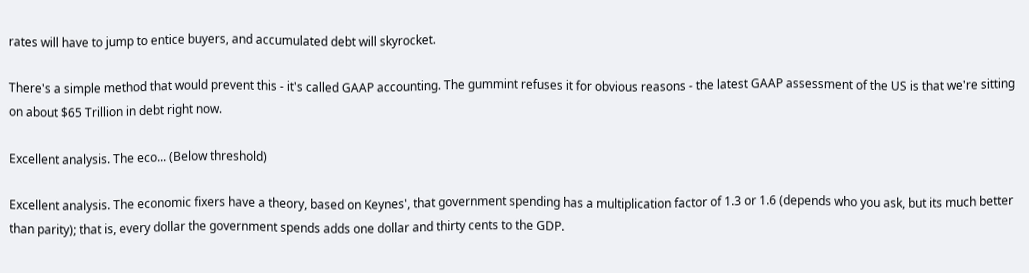rates will have to jump to entice buyers, and accumulated debt will skyrocket.

There's a simple method that would prevent this - it's called GAAP accounting. The gummint refuses it for obvious reasons - the latest GAAP assessment of the US is that we're sitting on about $65 Trillion in debt right now.

Excellent analysis. The eco... (Below threshold)

Excellent analysis. The economic fixers have a theory, based on Keynes', that government spending has a multiplication factor of 1.3 or 1.6 (depends who you ask, but its much better than parity); that is, every dollar the government spends adds one dollar and thirty cents to the GDP.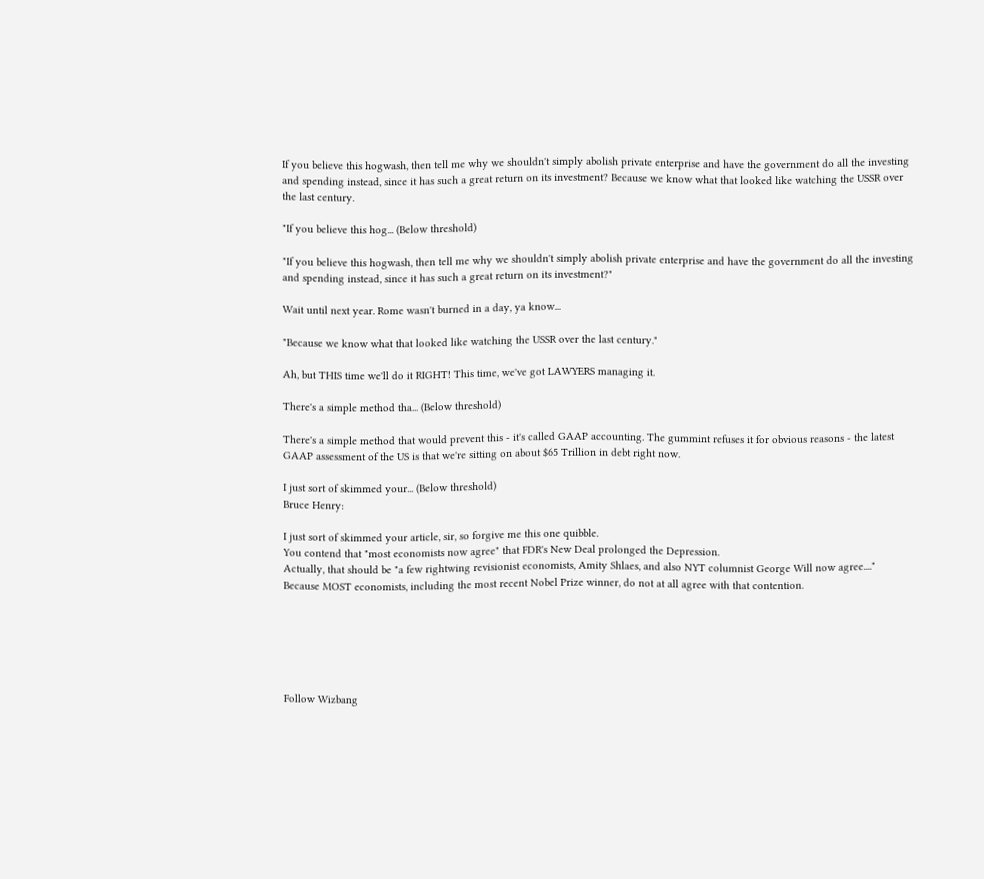If you believe this hogwash, then tell me why we shouldn't simply abolish private enterprise and have the government do all the investing and spending instead, since it has such a great return on its investment? Because we know what that looked like watching the USSR over the last century.

"If you believe this hog... (Below threshold)

"If you believe this hogwash, then tell me why we shouldn't simply abolish private enterprise and have the government do all the investing and spending instead, since it has such a great return on its investment?"

Wait until next year. Rome wasn't burned in a day, ya know...

"Because we know what that looked like watching the USSR over the last century."

Ah, but THIS time we'll do it RIGHT! This time, we've got LAWYERS managing it.

There's a simple method tha... (Below threshold)

There's a simple method that would prevent this - it's called GAAP accounting. The gummint refuses it for obvious reasons - the latest GAAP assessment of the US is that we're sitting on about $65 Trillion in debt right now.

I just sort of skimmed your... (Below threshold)
Bruce Henry:

I just sort of skimmed your article, sir, so forgive me this one quibble.
You contend that "most economists now agree" that FDR's New Deal prolonged the Depression.
Actually, that should be "a few rightwing revisionist economists, Amity Shlaes, and also NYT columnist George Will now agree...."
Because MOST economists, including the most recent Nobel Prize winner, do not at all agree with that contention.






Follow Wizbang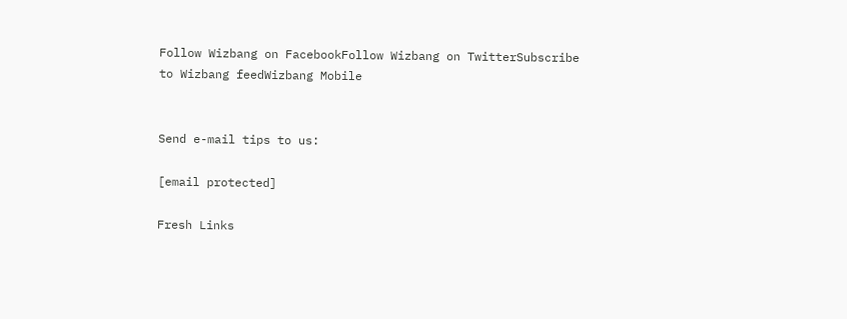Follow Wizbang on FacebookFollow Wizbang on TwitterSubscribe to Wizbang feedWizbang Mobile


Send e-mail tips to us:

[email protected]

Fresh Links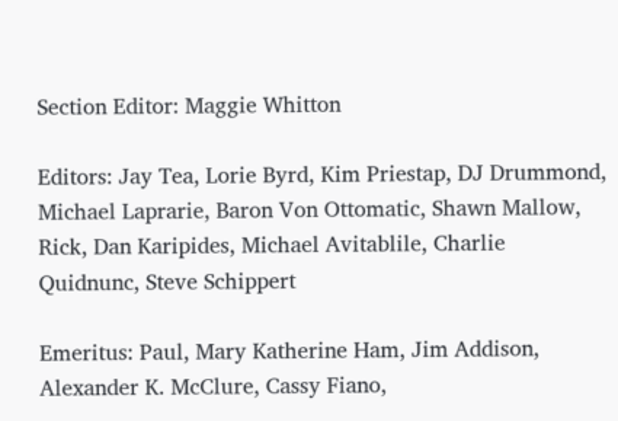Section Editor: Maggie Whitton

Editors: Jay Tea, Lorie Byrd, Kim Priestap, DJ Drummond, Michael Laprarie, Baron Von Ottomatic, Shawn Mallow, Rick, Dan Karipides, Michael Avitablile, Charlie Quidnunc, Steve Schippert

Emeritus: Paul, Mary Katherine Ham, Jim Addison, Alexander K. McClure, Cassy Fiano,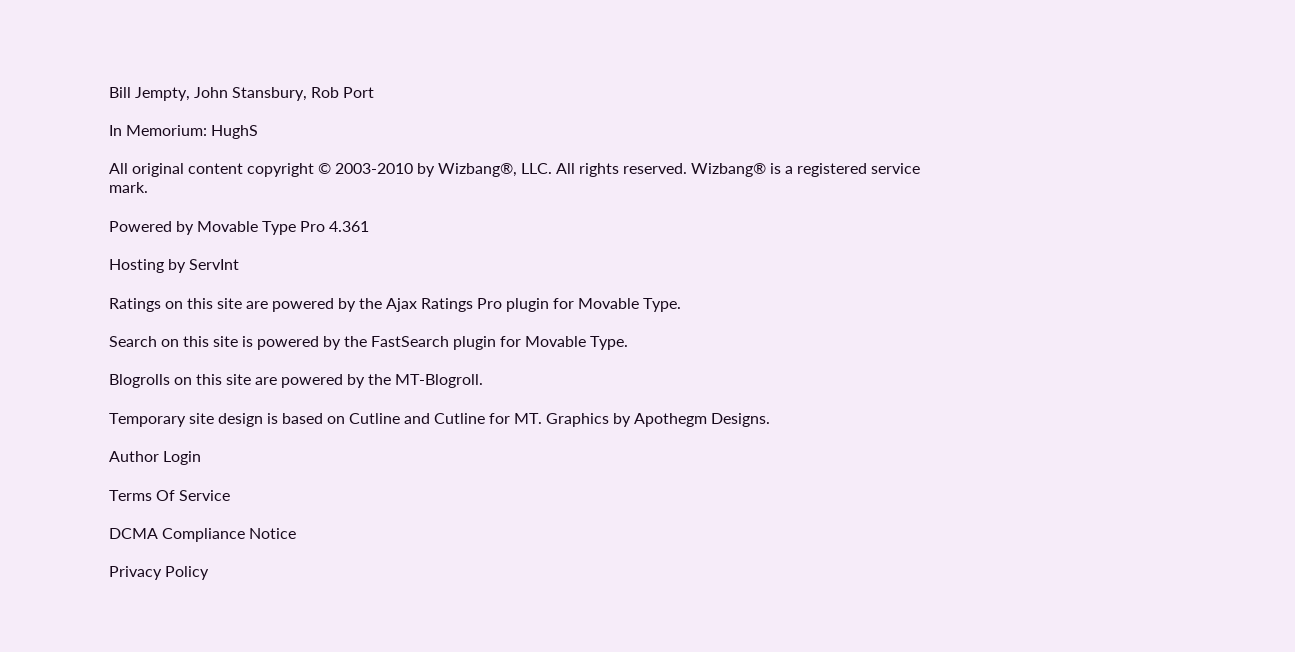Bill Jempty, John Stansbury, Rob Port

In Memorium: HughS

All original content copyright © 2003-2010 by Wizbang®, LLC. All rights reserved. Wizbang® is a registered service mark.

Powered by Movable Type Pro 4.361

Hosting by ServInt

Ratings on this site are powered by the Ajax Ratings Pro plugin for Movable Type.

Search on this site is powered by the FastSearch plugin for Movable Type.

Blogrolls on this site are powered by the MT-Blogroll.

Temporary site design is based on Cutline and Cutline for MT. Graphics by Apothegm Designs.

Author Login

Terms Of Service

DCMA Compliance Notice

Privacy Policy